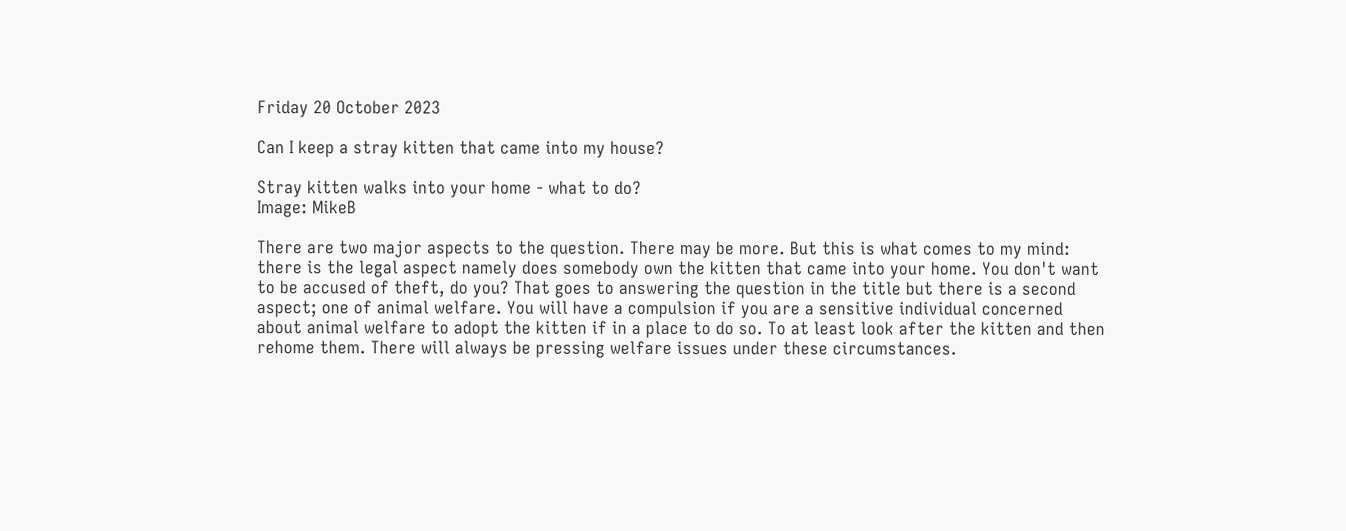Friday 20 October 2023

Can I keep a stray kitten that came into my house?

Stray kitten walks into your home - what to do?
Image: MikeB

There are two major aspects to the question. There may be more. But this is what comes to my mind: there is the legal aspect namely does somebody own the kitten that came into your home. You don't want to be accused of theft, do you? That goes to answering the question in the title but there is a second aspect; one of animal welfare. You will have a compulsion if you are a sensitive individual concerned about animal welfare to adopt the kitten if in a place to do so. To at least look after the kitten and then rehome them. There will always be pressing welfare issues under these circumstances.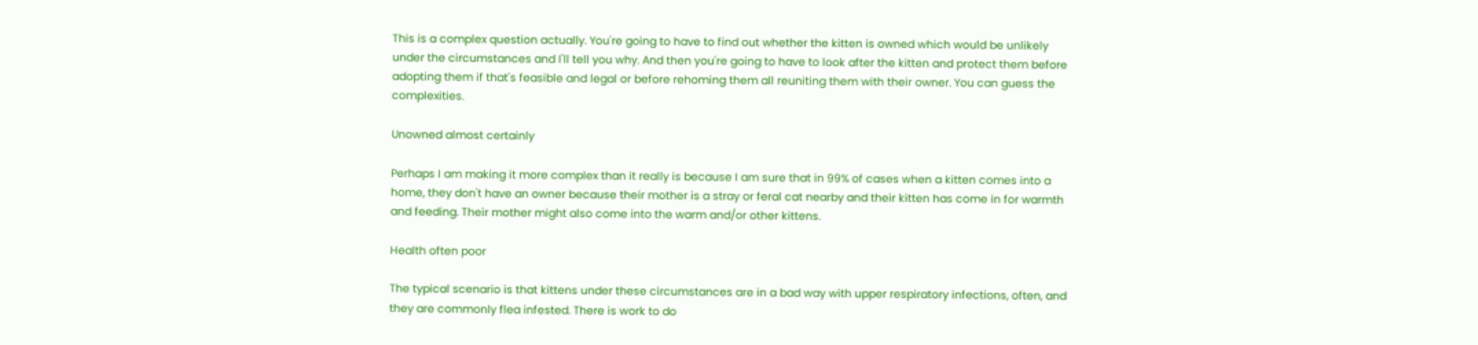This is a complex question actually. You're going to have to find out whether the kitten is owned which would be unlikely under the circumstances and I'll tell you why. And then you're going to have to look after the kitten and protect them before adopting them if that's feasible and legal or before rehoming them all reuniting them with their owner. You can guess the complexities.

Unowned almost certainly

Perhaps I am making it more complex than it really is because I am sure that in 99% of cases when a kitten comes into a home, they don't have an owner because their mother is a stray or feral cat nearby and their kitten has come in for warmth and feeding. Their mother might also come into the warm and/or other kittens.

Health often poor

The typical scenario is that kittens under these circumstances are in a bad way with upper respiratory infections, often, and they are commonly flea infested. There is work to do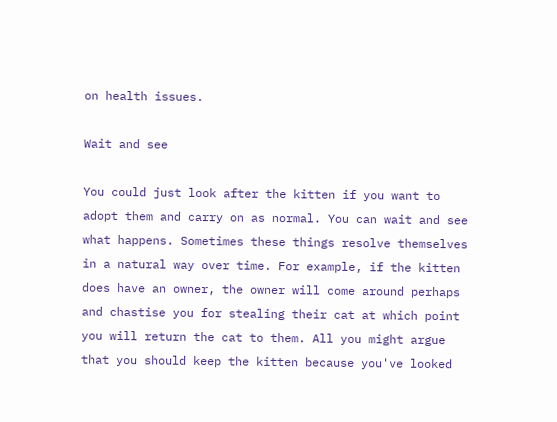on health issues.

Wait and see

You could just look after the kitten if you want to adopt them and carry on as normal. You can wait and see what happens. Sometimes these things resolve themselves in a natural way over time. For example, if the kitten does have an owner, the owner will come around perhaps and chastise you for stealing their cat at which point you will return the cat to them. All you might argue that you should keep the kitten because you've looked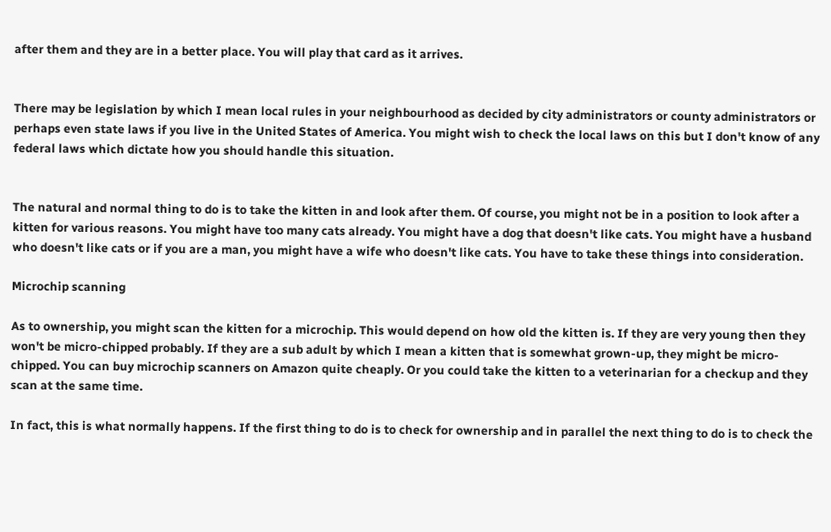after them and they are in a better place. You will play that card as it arrives.


There may be legislation by which I mean local rules in your neighbourhood as decided by city administrators or county administrators or perhaps even state laws if you live in the United States of America. You might wish to check the local laws on this but I don't know of any federal laws which dictate how you should handle this situation.


The natural and normal thing to do is to take the kitten in and look after them. Of course, you might not be in a position to look after a kitten for various reasons. You might have too many cats already. You might have a dog that doesn't like cats. You might have a husband who doesn't like cats or if you are a man, you might have a wife who doesn't like cats. You have to take these things into consideration.

Microchip scanning

As to ownership, you might scan the kitten for a microchip. This would depend on how old the kitten is. If they are very young then they won't be micro-chipped probably. If they are a sub adult by which I mean a kitten that is somewhat grown-up, they might be micro-chipped. You can buy microchip scanners on Amazon quite cheaply. Or you could take the kitten to a veterinarian for a checkup and they scan at the same time.

In fact, this is what normally happens. If the first thing to do is to check for ownership and in parallel the next thing to do is to check the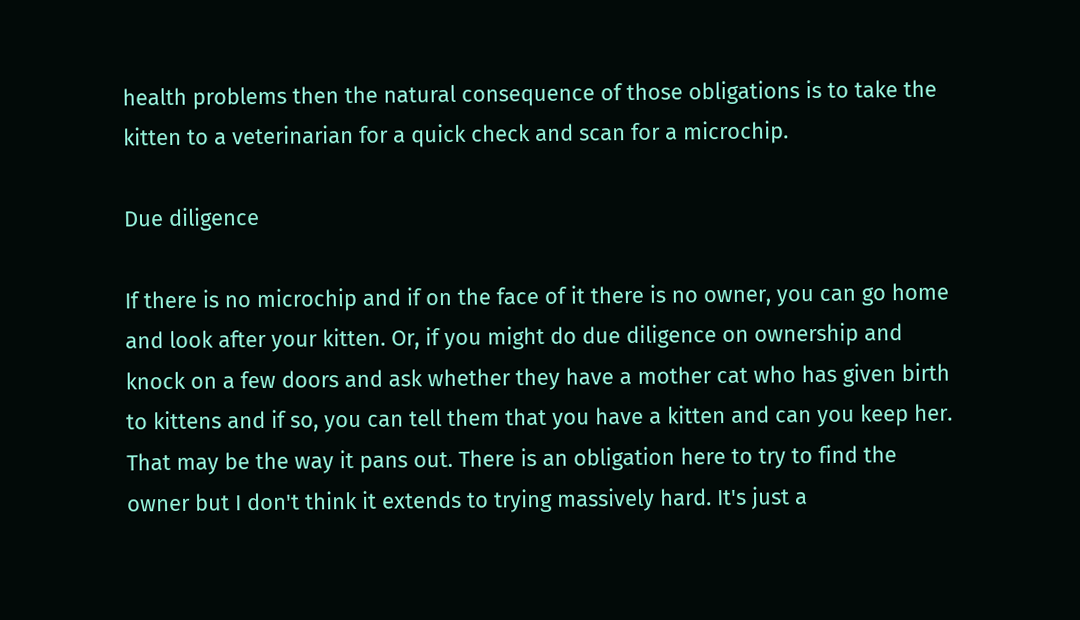health problems then the natural consequence of those obligations is to take the kitten to a veterinarian for a quick check and scan for a microchip.

Due diligence

If there is no microchip and if on the face of it there is no owner, you can go home and look after your kitten. Or, if you might do due diligence on ownership and knock on a few doors and ask whether they have a mother cat who has given birth to kittens and if so, you can tell them that you have a kitten and can you keep her. That may be the way it pans out. There is an obligation here to try to find the owner but I don't think it extends to trying massively hard. It's just a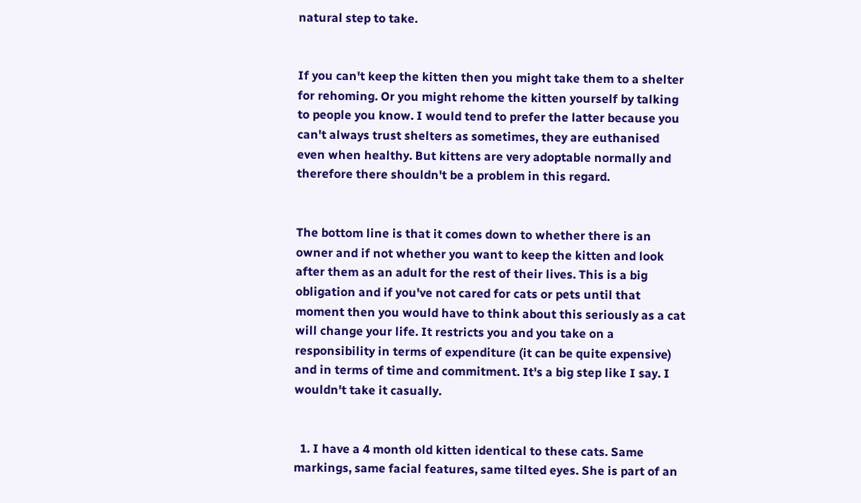natural step to take.


If you can't keep the kitten then you might take them to a shelter for rehoming. Or you might rehome the kitten yourself by talking to people you know. I would tend to prefer the latter because you can't always trust shelters as sometimes, they are euthanised even when healthy. But kittens are very adoptable normally and therefore there shouldn't be a problem in this regard.


The bottom line is that it comes down to whether there is an owner and if not whether you want to keep the kitten and look after them as an adult for the rest of their lives. This is a big obligation and if you've not cared for cats or pets until that moment then you would have to think about this seriously as a cat will change your life. It restricts you and you take on a responsibility in terms of expenditure (it can be quite expensive) and in terms of time and commitment. It's a big step like I say. I wouldn't take it casually.


  1. I have a 4 month old kitten identical to these cats. Same markings, same facial features, same tilted eyes. She is part of an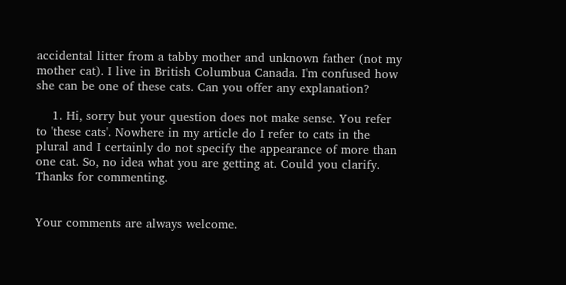accidental litter from a tabby mother and unknown father (not my mother cat). I live in British Columbua Canada. I'm confused how she can be one of these cats. Can you offer any explanation?

    1. Hi, sorry but your question does not make sense. You refer to 'these cats'. Nowhere in my article do I refer to cats in the plural and I certainly do not specify the appearance of more than one cat. So, no idea what you are getting at. Could you clarify. Thanks for commenting.


Your comments are always welcome.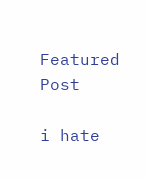Featured Post

i hate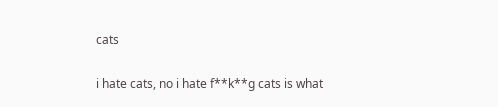cats

i hate cats, no i hate f**k**g cats is what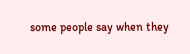some people say when they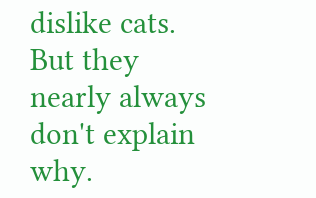dislike cats. But they nearly always don't explain why.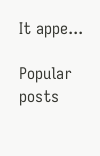It appe...

Popular posts